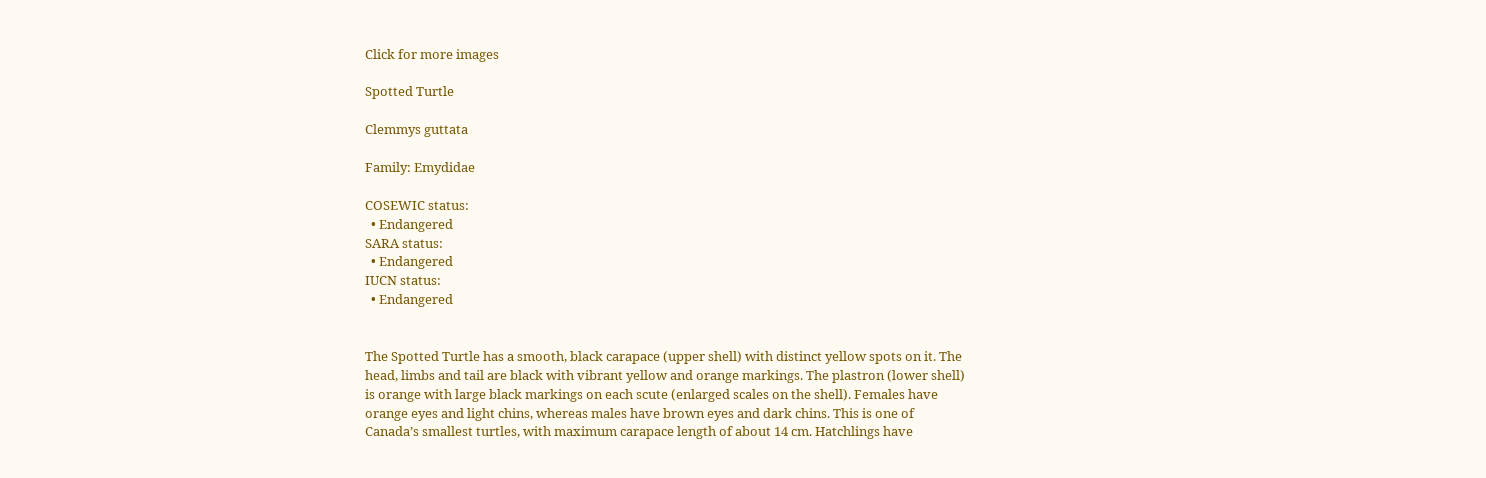Click for more images

Spotted Turtle

Clemmys guttata

Family: Emydidae

COSEWIC status:
  • Endangered
SARA status:
  • Endangered
IUCN status:
  • Endangered


The Spotted Turtle has a smooth, black carapace (upper shell) with distinct yellow spots on it. The head, limbs and tail are black with vibrant yellow and orange markings. The plastron (lower shell) is orange with large black markings on each scute (enlarged scales on the shell). Females have orange eyes and light chins, whereas males have brown eyes and dark chins. This is one of Canada’s smallest turtles, with maximum carapace length of about 14 cm. Hatchlings have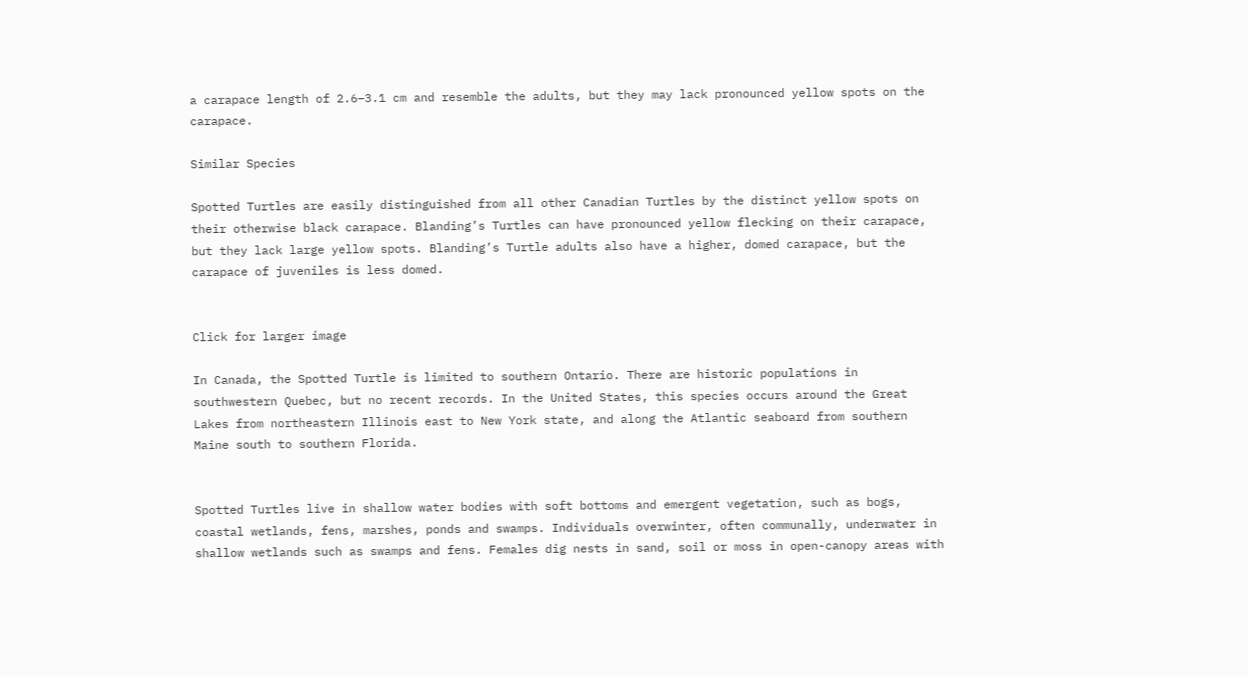a carapace length of 2.6–3.1 cm and resemble the adults, but they may lack pronounced yellow spots on the carapace.

Similar Species

Spotted Turtles are easily distinguished from all other Canadian Turtles by the distinct yellow spots on their otherwise black carapace. Blanding’s Turtles can have pronounced yellow flecking on their carapace, but they lack large yellow spots. Blanding’s Turtle adults also have a higher, domed carapace, but the carapace of juveniles is less domed.


Click for larger image

In Canada, the Spotted Turtle is limited to southern Ontario. There are historic populations in southwestern Quebec, but no recent records. In the United States, this species occurs around the Great Lakes from northeastern Illinois east to New York state, and along the Atlantic seaboard from southern Maine south to southern Florida.


Spotted Turtles live in shallow water bodies with soft bottoms and emergent vegetation, such as bogs, coastal wetlands, fens, marshes, ponds and swamps. Individuals overwinter, often communally, underwater in shallow wetlands such as swamps and fens. Females dig nests in sand, soil or moss in open-canopy areas with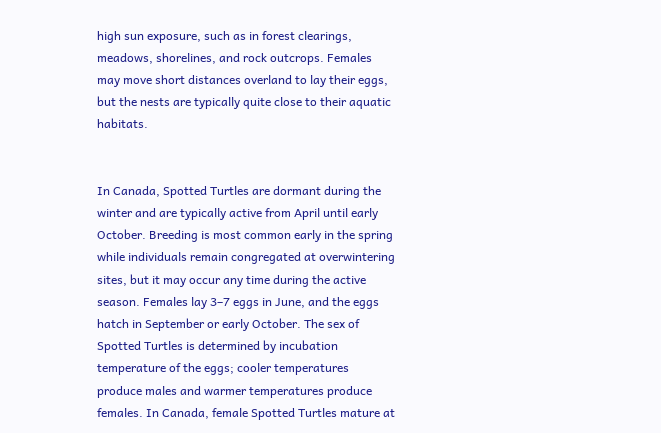high sun exposure, such as in forest clearings, meadows, shorelines, and rock outcrops. Females may move short distances overland to lay their eggs, but the nests are typically quite close to their aquatic habitats.


In Canada, Spotted Turtles are dormant during the winter and are typically active from April until early October. Breeding is most common early in the spring while individuals remain congregated at overwintering sites, but it may occur any time during the active season. Females lay 3–7 eggs in June, and the eggs hatch in September or early October. The sex of Spotted Turtles is determined by incubation temperature of the eggs; cooler temperatures produce males and warmer temperatures produce females. In Canada, female Spotted Turtles mature at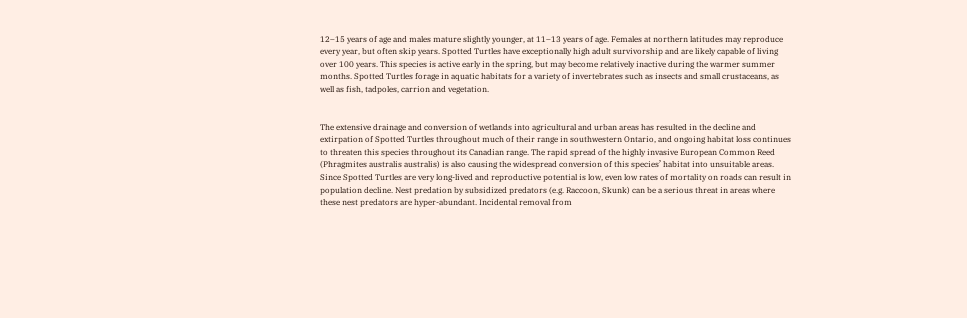12–15 years of age and males mature slightly younger, at 11–13 years of age. Females at northern latitudes may reproduce every year, but often skip years. Spotted Turtles have exceptionally high adult survivorship and are likely capable of living over 100 years. This species is active early in the spring, but may become relatively inactive during the warmer summer months. Spotted Turtles forage in aquatic habitats for a variety of invertebrates such as insects and small crustaceans, as well as fish, tadpoles, carrion and vegetation.


The extensive drainage and conversion of wetlands into agricultural and urban areas has resulted in the decline and extirpation of Spotted Turtles throughout much of their range in southwestern Ontario, and ongoing habitat loss continues to threaten this species throughout its Canadian range. The rapid spread of the highly invasive European Common Reed (Phragmites australis australis) is also causing the widespread conversion of this species’ habitat into unsuitable areas. Since Spotted Turtles are very long-lived and reproductive potential is low, even low rates of mortality on roads can result in population decline. Nest predation by subsidized predators (e.g. Raccoon, Skunk) can be a serious threat in areas where these nest predators are hyper-abundant. Incidental removal from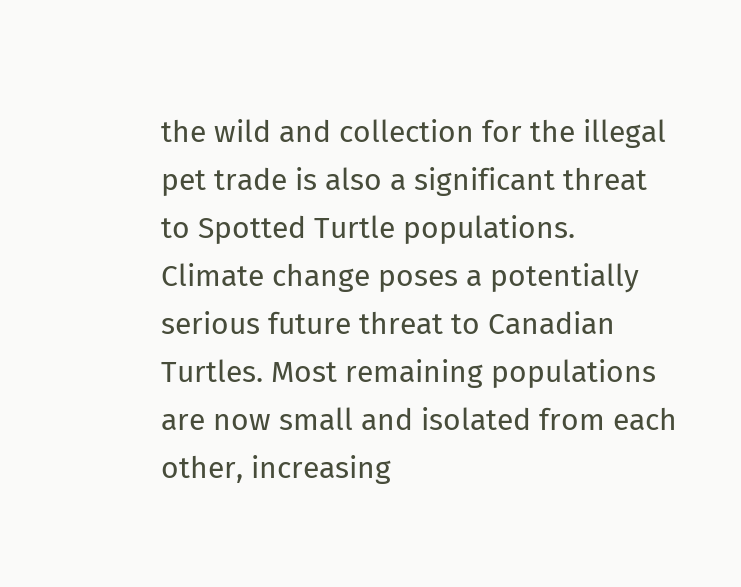the wild and collection for the illegal pet trade is also a significant threat to Spotted Turtle populations. Climate change poses a potentially serious future threat to Canadian Turtles. Most remaining populations are now small and isolated from each other, increasing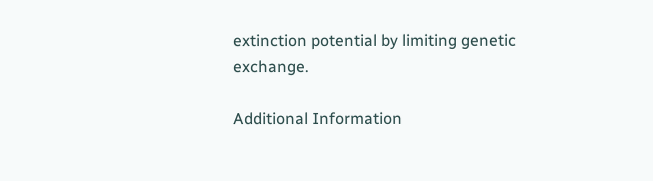extinction potential by limiting genetic exchange.

Additional Information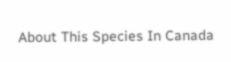About This Species In Canada